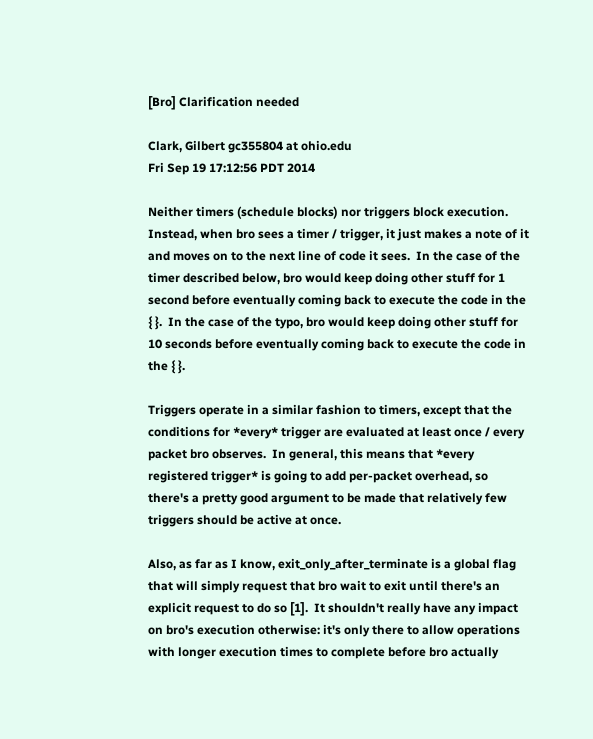[Bro] Clarification needed

Clark, Gilbert gc355804 at ohio.edu
Fri Sep 19 17:12:56 PDT 2014

Neither timers (schedule blocks) nor triggers block execution.  Instead, when bro sees a timer / trigger, it just makes a note of it and moves on to the next line of code it sees.  In the case of the timer described below, bro would keep doing other stuff for 1 second before eventually coming back to execute the code in the { }.  In the case of the typo, bro would keep doing other stuff for 10 seconds before eventually coming back to execute the code in the { }.

Triggers operate in a similar fashion to timers, except that the conditions for *every* trigger are evaluated at least once / every packet bro observes.  In general, this means that *every registered trigger* is going to add per-packet overhead, so there's a pretty good argument to be made that relatively few triggers should be active at once.

Also, as far as I know, exit_only_after_terminate is a global flag that will simply request that bro wait to exit until there's an explicit request to do so [1].  It shouldn't really have any impact on bro's execution otherwise: it's only there to allow operations with longer execution times to complete before bro actually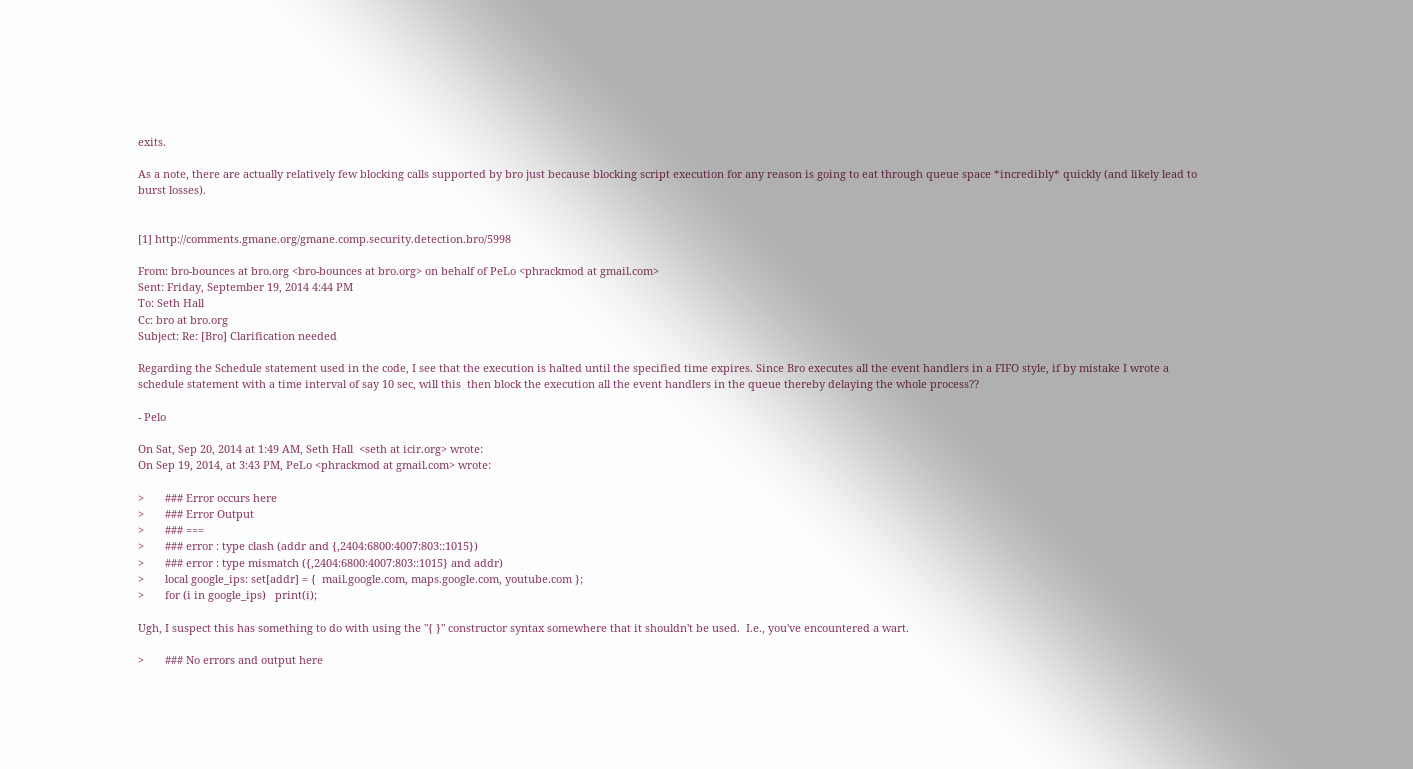exits.

As a note, there are actually relatively few blocking calls supported by bro just because blocking script execution for any reason is going to eat through queue space *incredibly* quickly (and likely lead to burst losses).


[1] http://comments.gmane.org/gmane.comp.security.detection.bro/5998

From: bro-bounces at bro.org <bro-bounces at bro.org> on behalf of PeLo <phrackmod at gmail.com>
Sent: Friday, September 19, 2014 4:44 PM
To: Seth Hall
Cc: bro at bro.org
Subject: Re: [Bro] Clarification needed

Regarding the Schedule statement used in the code, I see that the execution is halted until the specified time expires. Since Bro executes all the event handlers in a FIFO style, if by mistake I wrote a schedule statement with a time interval of say 10 sec, will this  then block the execution all the event handlers in the queue thereby delaying the whole process??

- Pelo

On Sat, Sep 20, 2014 at 1:49 AM, Seth Hall  <seth at icir.org> wrote:
On Sep 19, 2014, at 3:43 PM, PeLo <phrackmod at gmail.com> wrote:

>       ### Error occurs here
>       ### Error Output
>       ### ===
>       ### error : type clash (addr and {,2404:6800:4007:803::1015})
>       ### error : type mismatch ({,2404:6800:4007:803::1015} and addr)
>       local google_ips: set[addr] = {  mail.google.com, maps.google.com, youtube.com };
>       for (i in google_ips)   print(i);

Ugh, I suspect this has something to do with using the "{ }" constructor syntax somewhere that it shouldn't be used.  I.e., you've encountered a wart.

>       ### No errors and output here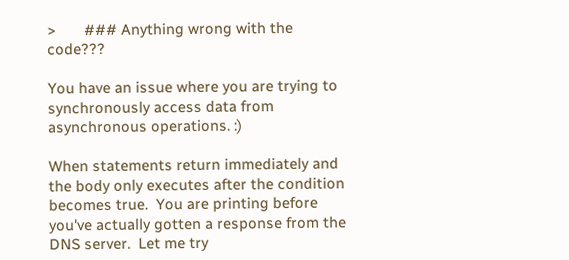>       ### Anything wrong with the code???

You have an issue where you are trying to synchronously access data from asynchronous operations. :)

When statements return immediately and the body only executes after the condition becomes true.  You are printing before you've actually gotten a response from the DNS server.  Let me try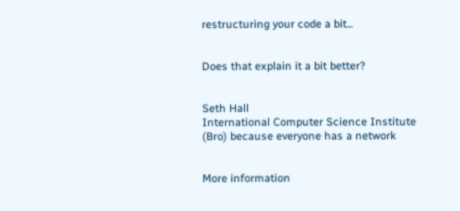restructuring your code a bit...


Does that explain it a bit better?


Seth Hall
International Computer Science Institute
(Bro) because everyone has a network


More information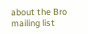about the Bro mailing list